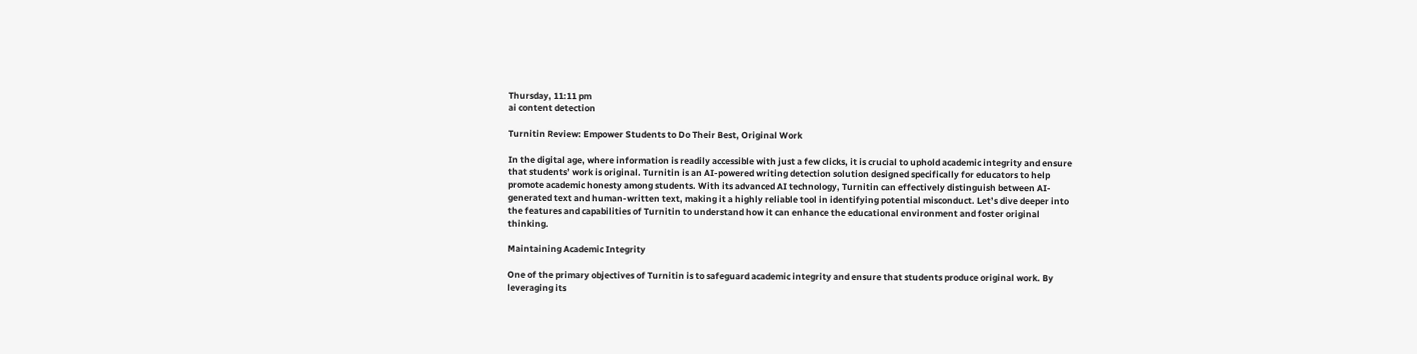Thursday, 11:11 pm
ai content detection

Turnitin Review: Empower Students to Do Their Best, Original Work

In the digital age, where information is readily accessible with just a few clicks, it is crucial to uphold academic integrity and ensure that students’ work is original. Turnitin is an AI-powered writing detection solution designed specifically for educators to help promote academic honesty among students. With its advanced AI technology, Turnitin can effectively distinguish between AI-generated text and human-written text, making it a highly reliable tool in identifying potential misconduct. Let’s dive deeper into the features and capabilities of Turnitin to understand how it can enhance the educational environment and foster original thinking.

Maintaining Academic Integrity

One of the primary objectives of Turnitin is to safeguard academic integrity and ensure that students produce original work. By leveraging its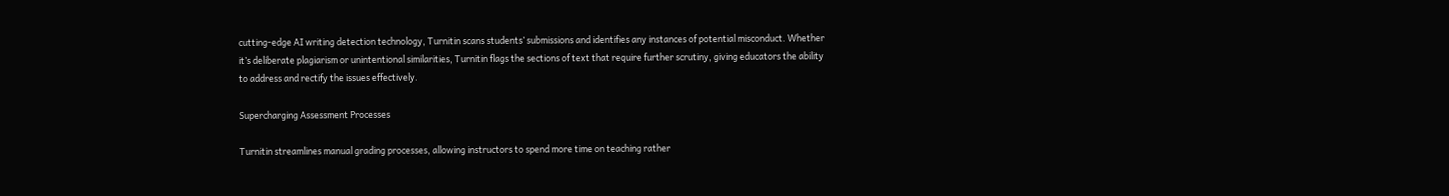cutting-edge AI writing detection technology, Turnitin scans students’ submissions and identifies any instances of potential misconduct. Whether it’s deliberate plagiarism or unintentional similarities, Turnitin flags the sections of text that require further scrutiny, giving educators the ability to address and rectify the issues effectively.

Supercharging Assessment Processes

Turnitin streamlines manual grading processes, allowing instructors to spend more time on teaching rather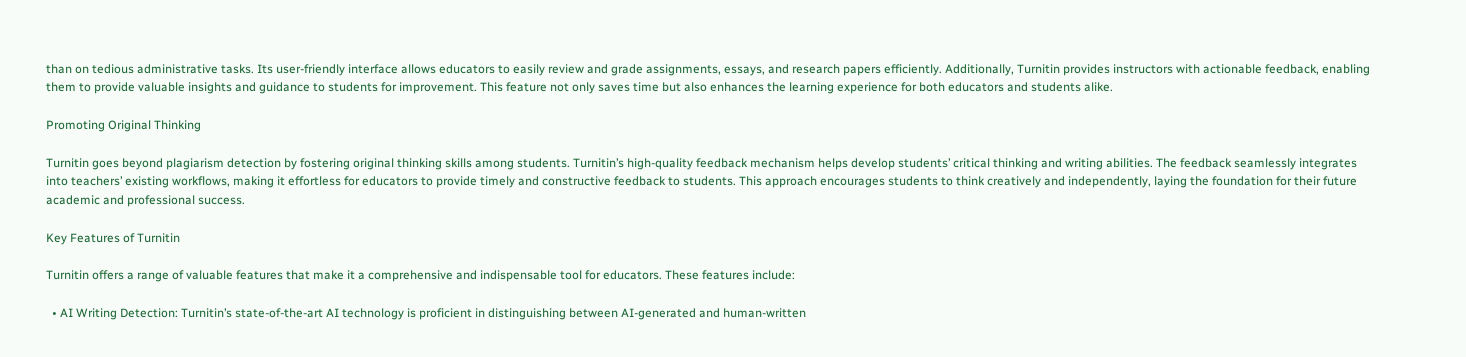than on tedious administrative tasks. Its user-friendly interface allows educators to easily review and grade assignments, essays, and research papers efficiently. Additionally, Turnitin provides instructors with actionable feedback, enabling them to provide valuable insights and guidance to students for improvement. This feature not only saves time but also enhances the learning experience for both educators and students alike.

Promoting Original Thinking

Turnitin goes beyond plagiarism detection by fostering original thinking skills among students. Turnitin’s high-quality feedback mechanism helps develop students’ critical thinking and writing abilities. The feedback seamlessly integrates into teachers’ existing workflows, making it effortless for educators to provide timely and constructive feedback to students. This approach encourages students to think creatively and independently, laying the foundation for their future academic and professional success.

Key Features of Turnitin

Turnitin offers a range of valuable features that make it a comprehensive and indispensable tool for educators. These features include:

  • AI Writing Detection: Turnitin’s state-of-the-art AI technology is proficient in distinguishing between AI-generated and human-written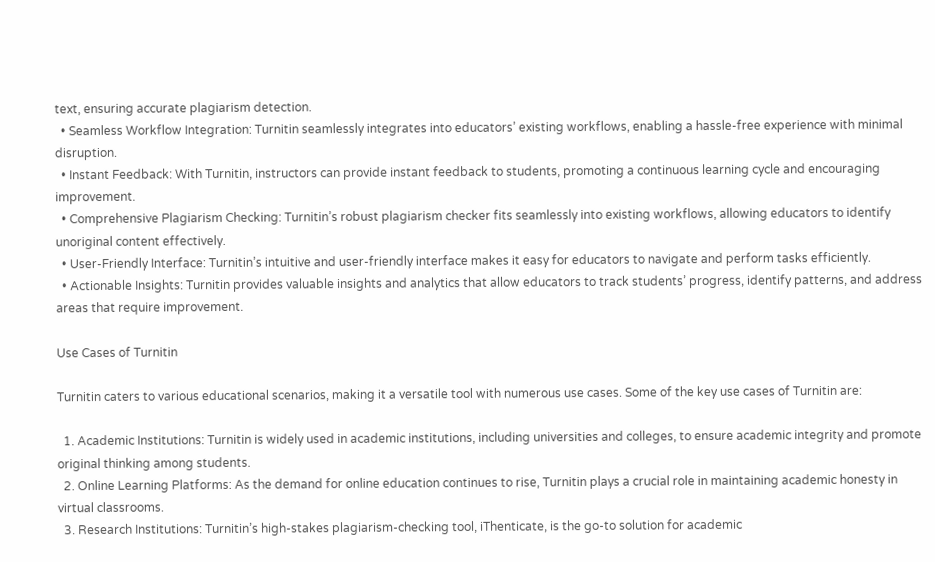text, ensuring accurate plagiarism detection.
  • Seamless Workflow Integration: Turnitin seamlessly integrates into educators’ existing workflows, enabling a hassle-free experience with minimal disruption.
  • Instant Feedback: With Turnitin, instructors can provide instant feedback to students, promoting a continuous learning cycle and encouraging improvement.
  • Comprehensive Plagiarism Checking: Turnitin’s robust plagiarism checker fits seamlessly into existing workflows, allowing educators to identify unoriginal content effectively.
  • User-Friendly Interface: Turnitin’s intuitive and user-friendly interface makes it easy for educators to navigate and perform tasks efficiently.
  • Actionable Insights: Turnitin provides valuable insights and analytics that allow educators to track students’ progress, identify patterns, and address areas that require improvement.

Use Cases of Turnitin

Turnitin caters to various educational scenarios, making it a versatile tool with numerous use cases. Some of the key use cases of Turnitin are:

  1. Academic Institutions: Turnitin is widely used in academic institutions, including universities and colleges, to ensure academic integrity and promote original thinking among students.
  2. Online Learning Platforms: As the demand for online education continues to rise, Turnitin plays a crucial role in maintaining academic honesty in virtual classrooms.
  3. Research Institutions: Turnitin’s high-stakes plagiarism-checking tool, iThenticate, is the go-to solution for academic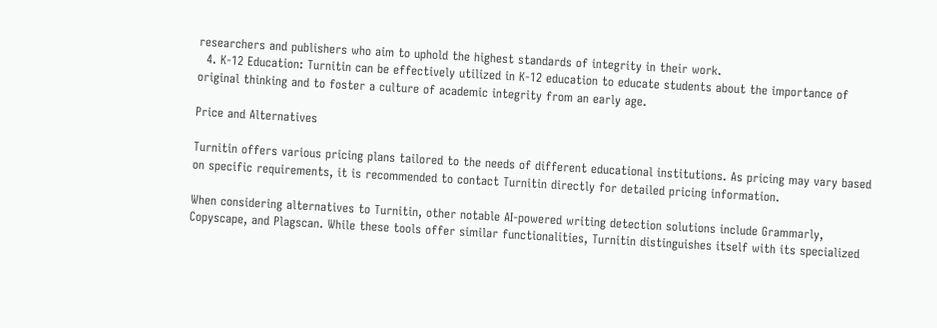researchers and publishers who aim to uphold the highest standards of integrity in their work.
  4. K-12 Education: Turnitin can be effectively utilized in K-12 education to educate students about the importance of original thinking and to foster a culture of academic integrity from an early age.

Price and Alternatives

Turnitin offers various pricing plans tailored to the needs of different educational institutions. As pricing may vary based on specific requirements, it is recommended to contact Turnitin directly for detailed pricing information.

When considering alternatives to Turnitin, other notable AI-powered writing detection solutions include Grammarly, Copyscape, and Plagscan. While these tools offer similar functionalities, Turnitin distinguishes itself with its specialized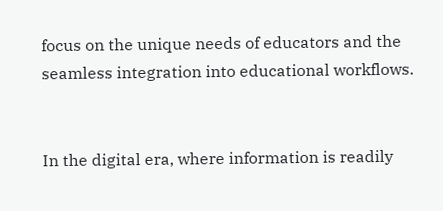focus on the unique needs of educators and the seamless integration into educational workflows.


In the digital era, where information is readily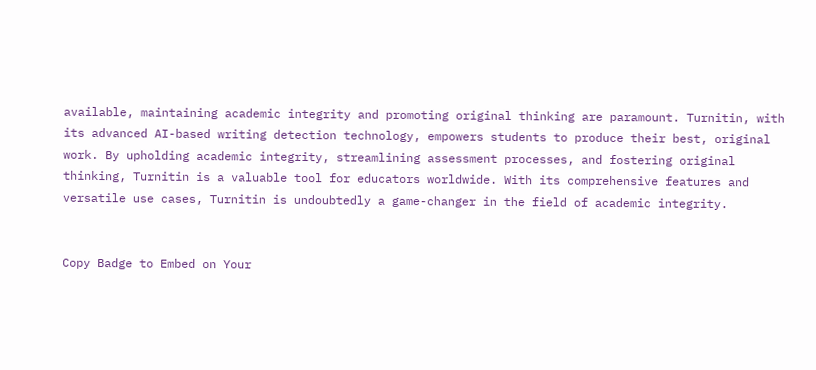available, maintaining academic integrity and promoting original thinking are paramount. Turnitin, with its advanced AI-based writing detection technology, empowers students to produce their best, original work. By upholding academic integrity, streamlining assessment processes, and fostering original thinking, Turnitin is a valuable tool for educators worldwide. With its comprehensive features and versatile use cases, Turnitin is undoubtedly a game-changer in the field of academic integrity.


Copy Badge to Embed on Your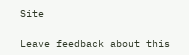Site

Leave feedback about this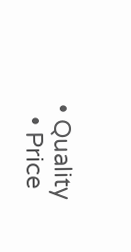• Quality
  • Price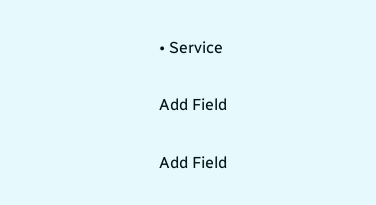• Service


Add Field


Add Field